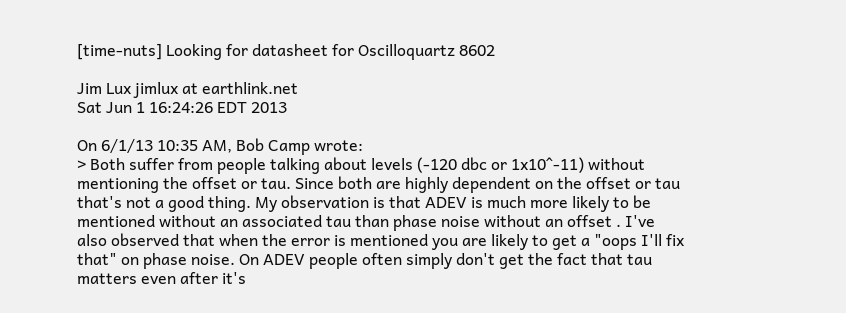[time-nuts] Looking for datasheet for Oscilloquartz 8602

Jim Lux jimlux at earthlink.net
Sat Jun 1 16:24:26 EDT 2013

On 6/1/13 10:35 AM, Bob Camp wrote:
> Both suffer from people talking about levels (-120 dbc or 1x10^-11) without mentioning the offset or tau. Since both are highly dependent on the offset or tau that's not a good thing. My observation is that ADEV is much more likely to be mentioned without an associated tau than phase noise without an offset . I've also observed that when the error is mentioned you are likely to get a "oops I'll fix that" on phase noise. On ADEV people often simply don't get the fact that tau matters even after it's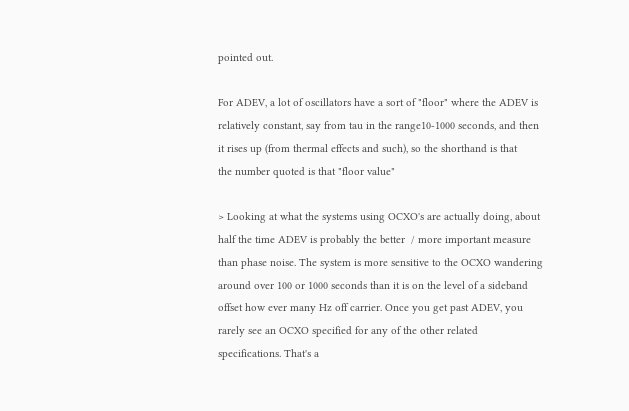pointed out.

For ADEV, a lot of oscillators have a sort of "floor" where the ADEV is
relatively constant, say from tau in the range10-1000 seconds, and then
it rises up (from thermal effects and such), so the shorthand is that
the number quoted is that "floor value"

> Looking at what the systems using OCXO's are actually doing, about half the time ADEV is probably the better  / more important measure than phase noise. The system is more sensitive to the OCXO wandering around over 100 or 1000 seconds than it is on the level of a sideband offset how ever many Hz off carrier. Once you get past ADEV, you rarely see an OCXO specified for any of the other related specifications. That's a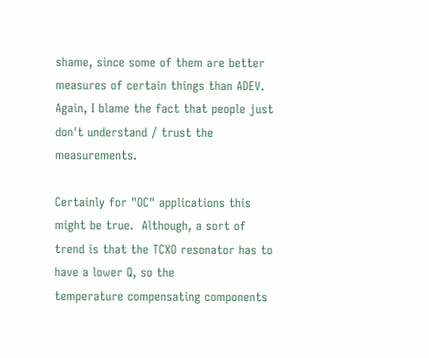shame, since some of them are better measures of certain things than ADEV. Again, I blame the fact that people just don't understand / trust the measurements.

Certainly for "OC" applications this might be true.  Although, a sort of
trend is that the TCXO resonator has to have a lower Q, so the
temperature compensating components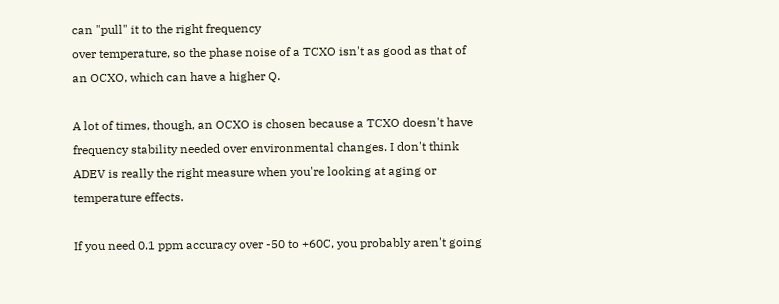can "pull" it to the right frequency
over temperature, so the phase noise of a TCXO isn't as good as that of
an OCXO, which can have a higher Q.

A lot of times, though, an OCXO is chosen because a TCXO doesn't have
frequency stability needed over environmental changes. I don't think
ADEV is really the right measure when you're looking at aging or
temperature effects.

If you need 0.1 ppm accuracy over -50 to +60C, you probably aren't going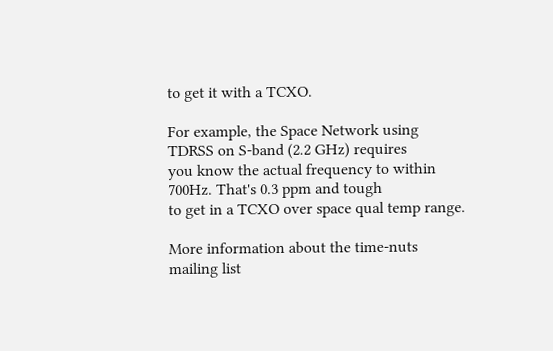to get it with a TCXO.

For example, the Space Network using TDRSS on S-band (2.2 GHz) requires
you know the actual frequency to within 700Hz. That's 0.3 ppm and tough
to get in a TCXO over space qual temp range.

More information about the time-nuts mailing list